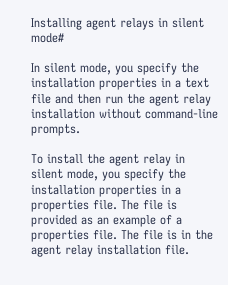Installing agent relays in silent mode#

In silent mode, you specify the installation properties in a text file and then run the agent relay installation without command-line prompts.

To install the agent relay in silent mode, you specify the installation properties in a properties file. The file is provided as an example of a properties file. The file is in the agent relay installation file.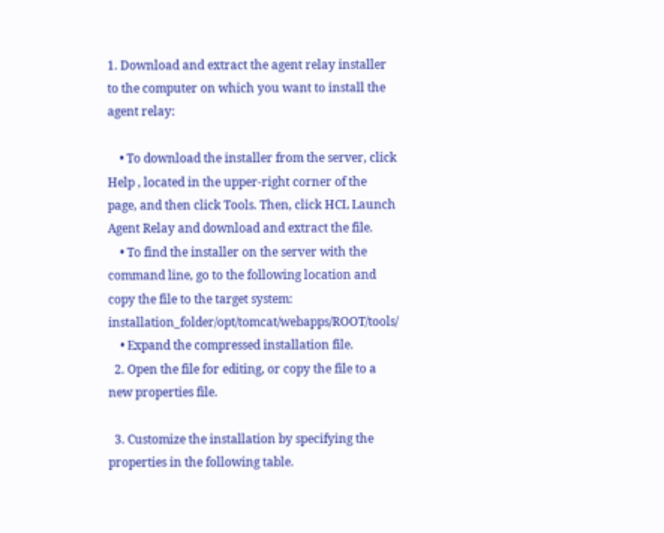1. Download and extract the agent relay installer to the computer on which you want to install the agent relay:

    • To download the installer from the server, click Help , located in the upper-right corner of the page, and then click Tools. Then, click HCL Launch Agent Relay and download and extract the file.
    • To find the installer on the server with the command line, go to the following location and copy the file to the target system: installation_folder/opt/tomcat/webapps/ROOT/tools/
    • Expand the compressed installation file.
  2. Open the file for editing, or copy the file to a new properties file.

  3. Customize the installation by specifying the properties in the following table.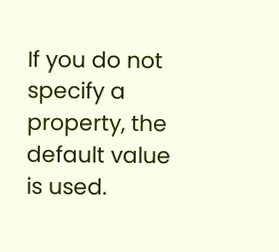If you do not specify a property, the default value is used.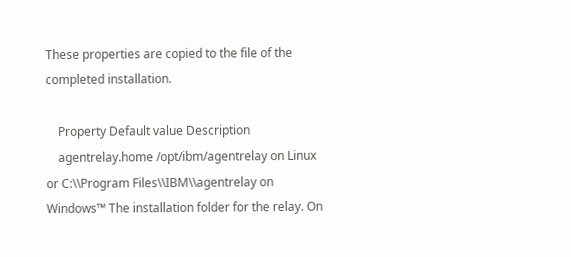These properties are copied to the file of the completed installation.

    Property Default value Description
    agentrelay.home /opt/ibm/agentrelay on Linux or C:\\Program Files\\IBM\\agentrelay on Windows™ The installation folder for the relay. On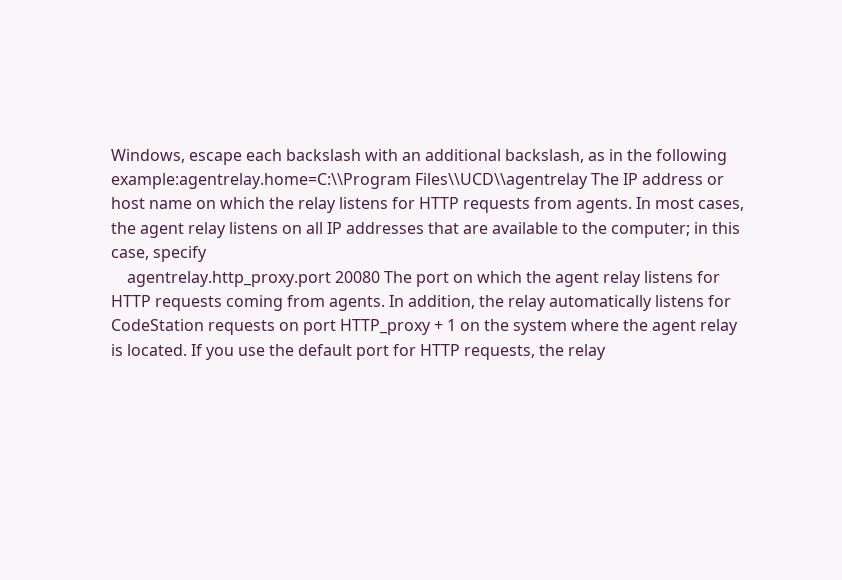Windows, escape each backslash with an additional backslash, as in the following example:agentrelay.home=C:\\Program Files\\UCD\\agentrelay The IP address or host name on which the relay listens for HTTP requests from agents. In most cases, the agent relay listens on all IP addresses that are available to the computer; in this case, specify
    agentrelay.http_proxy.port 20080 The port on which the agent relay listens for HTTP requests coming from agents. In addition, the relay automatically listens for CodeStation requests on port HTTP_proxy + 1 on the system where the agent relay is located. If you use the default port for HTTP requests, the relay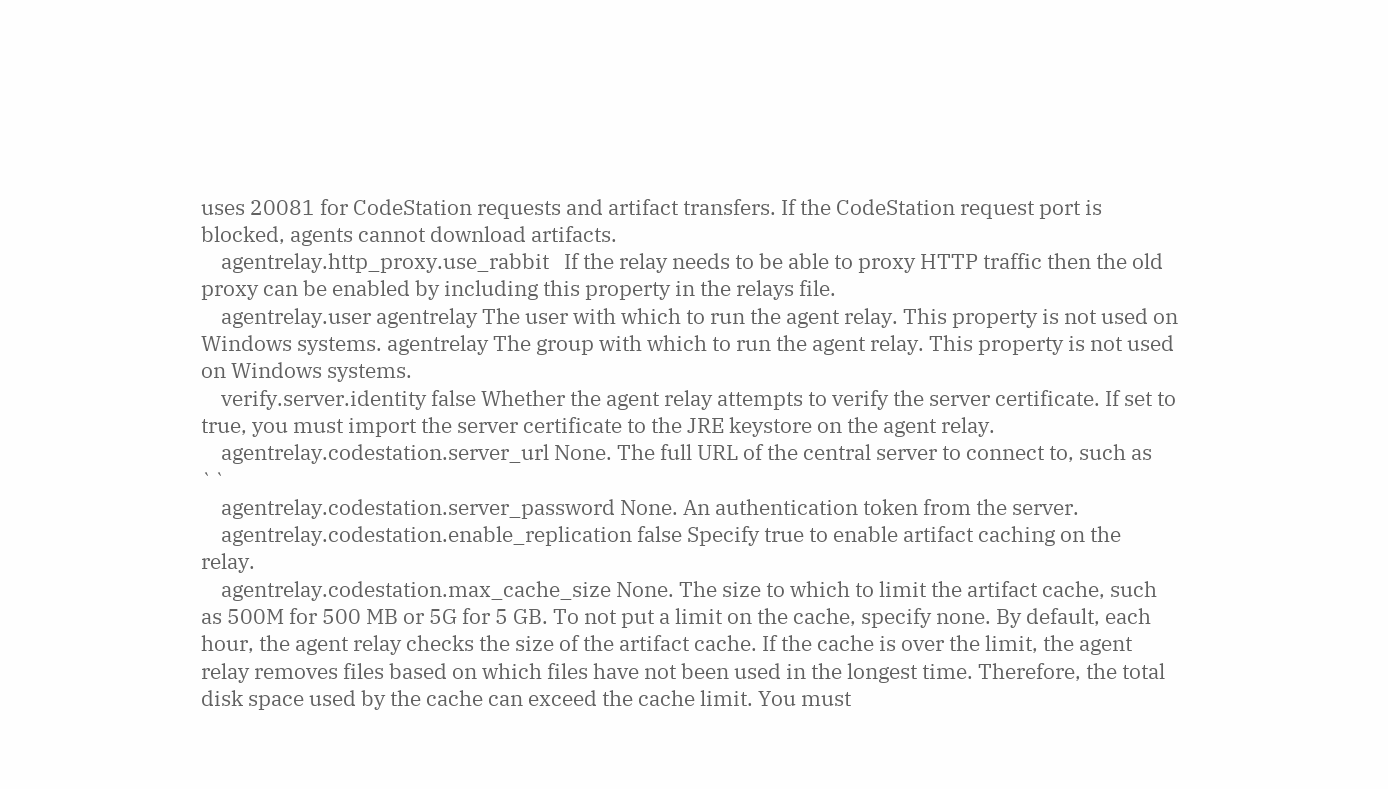uses 20081 for CodeStation requests and artifact transfers. If the CodeStation request port is blocked, agents cannot download artifacts.
    agentrelay.http_proxy.use_rabbit   If the relay needs to be able to proxy HTTP traffic then the old proxy can be enabled by including this property in the relays file.
    agentrelay.user agentrelay The user with which to run the agent relay. This property is not used on Windows systems. agentrelay The group with which to run the agent relay. This property is not used on Windows systems.
    verify.server.identity false Whether the agent relay attempts to verify the server certificate. If set to true, you must import the server certificate to the JRE keystore on the agent relay.
    agentrelay.codestation.server_url None. The full URL of the central server to connect to, such as ``
    agentrelay.codestation.server_password None. An authentication token from the server.
    agentrelay.codestation.enable_replication false Specify true to enable artifact caching on the relay.
    agentrelay.codestation.max_cache_size None. The size to which to limit the artifact cache, such as 500M for 500 MB or 5G for 5 GB. To not put a limit on the cache, specify none. By default, each hour, the agent relay checks the size of the artifact cache. If the cache is over the limit, the agent relay removes files based on which files have not been used in the longest time. Therefore, the total disk space used by the cache can exceed the cache limit. You must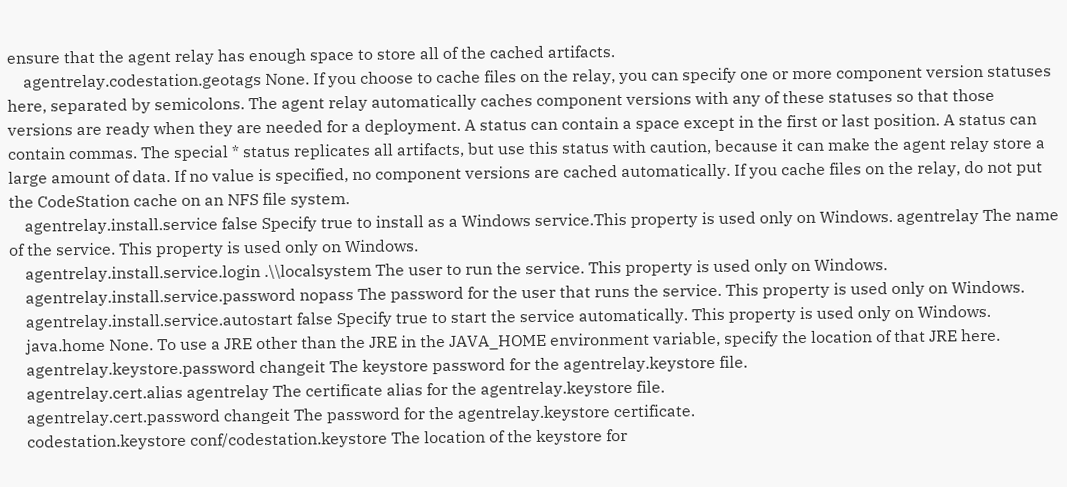ensure that the agent relay has enough space to store all of the cached artifacts.
    agentrelay.codestation.geotags None. If you choose to cache files on the relay, you can specify one or more component version statuses here, separated by semicolons. The agent relay automatically caches component versions with any of these statuses so that those versions are ready when they are needed for a deployment. A status can contain a space except in the first or last position. A status can contain commas. The special * status replicates all artifacts, but use this status with caution, because it can make the agent relay store a large amount of data. If no value is specified, no component versions are cached automatically. If you cache files on the relay, do not put the CodeStation cache on an NFS file system.
    agentrelay.install.service false Specify true to install as a Windows service.This property is used only on Windows. agentrelay The name of the service. This property is used only on Windows.
    agentrelay.install.service.login .\\localsystem The user to run the service. This property is used only on Windows.
    agentrelay.install.service.password nopass The password for the user that runs the service. This property is used only on Windows.
    agentrelay.install.service.autostart false Specify true to start the service automatically. This property is used only on Windows.
    java.home None. To use a JRE other than the JRE in the JAVA_HOME environment variable, specify the location of that JRE here.
    agentrelay.keystore.password changeit The keystore password for the agentrelay.keystore file.
    agentrelay.cert.alias agentrelay The certificate alias for the agentrelay.keystore file.
    agentrelay.cert.password changeit The password for the agentrelay.keystore certificate.
    codestation.keystore conf/codestation.keystore The location of the keystore for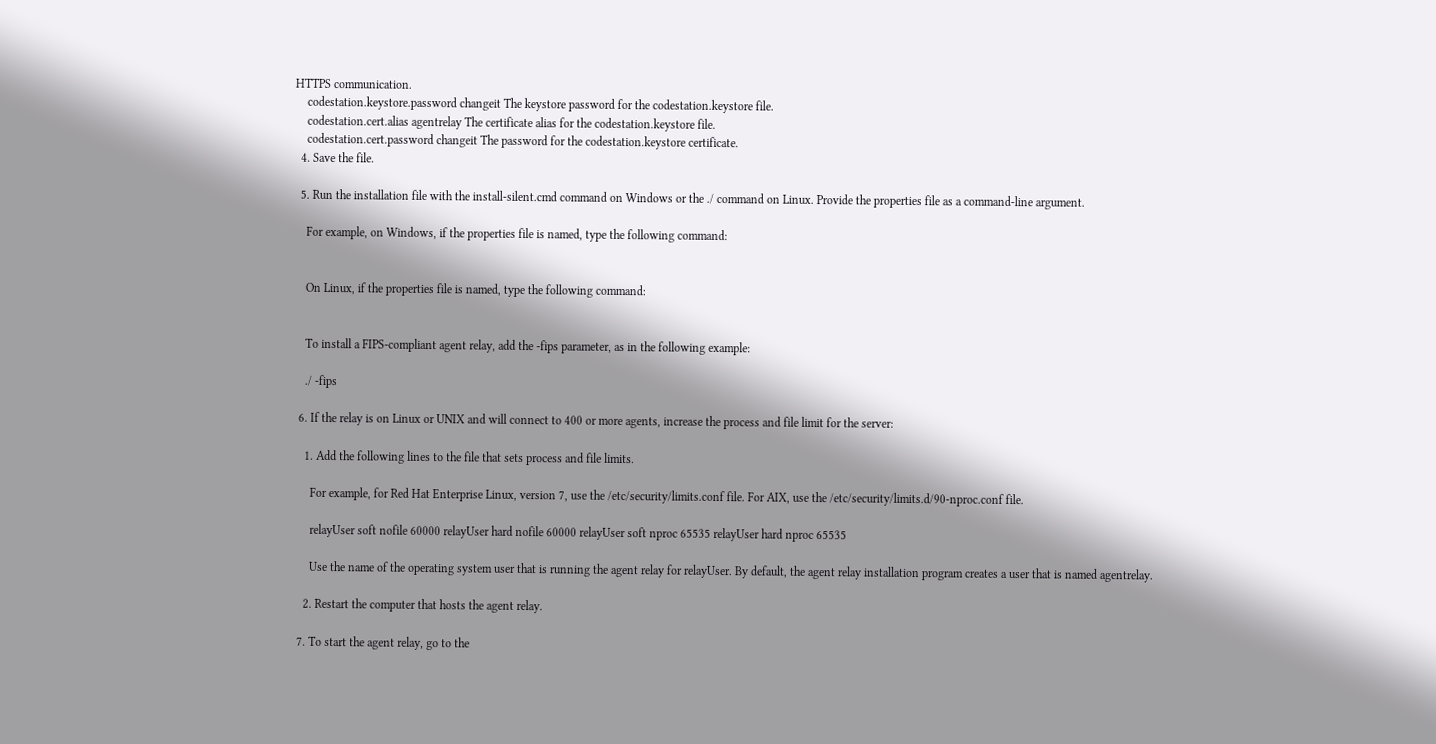HTTPS communication.
    codestation.keystore.password changeit The keystore password for the codestation.keystore file.
    codestation.cert.alias agentrelay The certificate alias for the codestation.keystore file.
    codestation.cert.password changeit The password for the codestation.keystore certificate.
  4. Save the file.

  5. Run the installation file with the install-silent.cmd command on Windows or the ./ command on Linux. Provide the properties file as a command-line argument.

    For example, on Windows, if the properties file is named, type the following command:


    On Linux, if the properties file is named, type the following command:


    To install a FIPS-compliant agent relay, add the -fips parameter, as in the following example:

    ./ -fips

  6. If the relay is on Linux or UNIX and will connect to 400 or more agents, increase the process and file limit for the server:

    1. Add the following lines to the file that sets process and file limits.

      For example, for Red Hat Enterprise Linux, version 7, use the /etc/security/limits.conf file. For AIX, use the /etc/security/limits.d/90-nproc.conf file.

      relayUser soft nofile 60000 relayUser hard nofile 60000 relayUser soft nproc 65535 relayUser hard nproc 65535

      Use the name of the operating system user that is running the agent relay for relayUser. By default, the agent relay installation program creates a user that is named agentrelay.

    2. Restart the computer that hosts the agent relay.

  7. To start the agent relay, go to the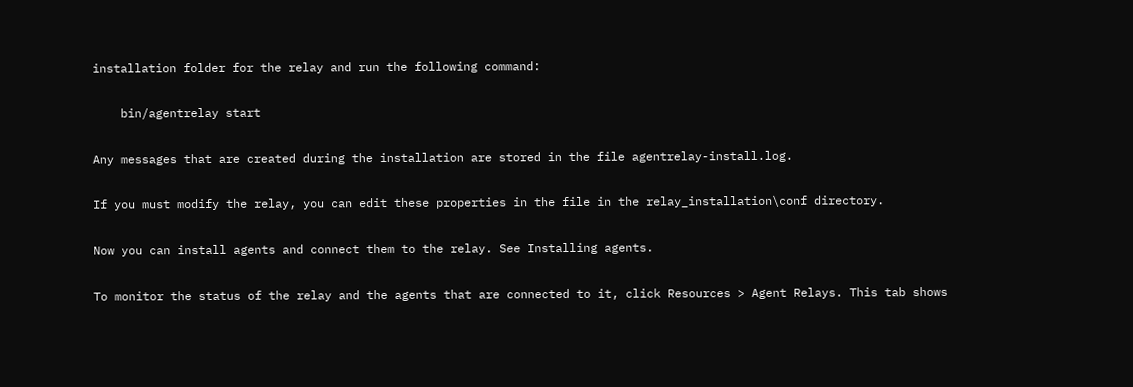installation folder for the relay and run the following command:

    bin/agentrelay start

Any messages that are created during the installation are stored in the file agentrelay-install.log.

If you must modify the relay, you can edit these properties in the file in the relay_installation\conf directory.

Now you can install agents and connect them to the relay. See Installing agents.

To monitor the status of the relay and the agents that are connected to it, click Resources > Agent Relays. This tab shows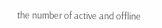the number of active and offline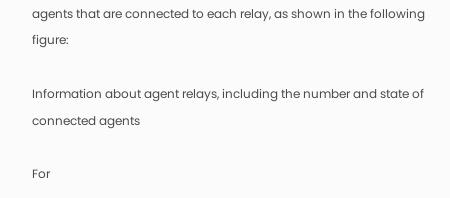agents that are connected to each relay, as shown in the following figure:

Information about agent relays, including the number and state of connected agents

For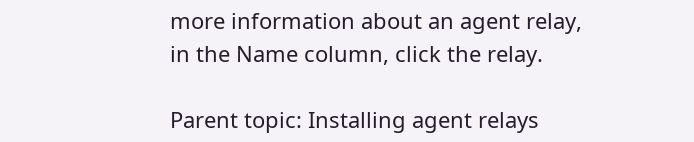more information about an agent relay, in the Name column, click the relay.

Parent topic: Installing agent relays